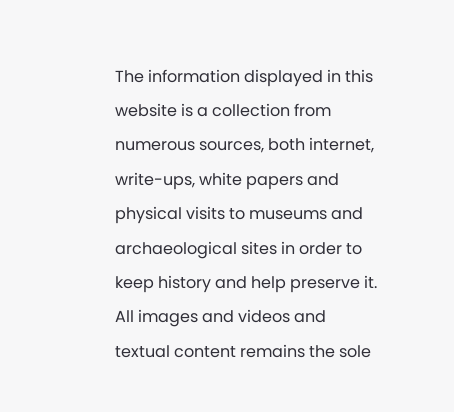The information displayed in this website is a collection from numerous sources, both internet, write-ups, white papers and physical visits to museums and archaeological sites in order to keep history and help preserve it. All images and videos and textual content remains the sole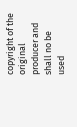copyright of the original producer and shall no be used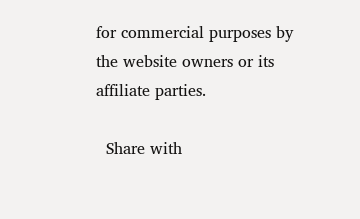for commercial purposes by the website owners or its affiliate parties.

  Share with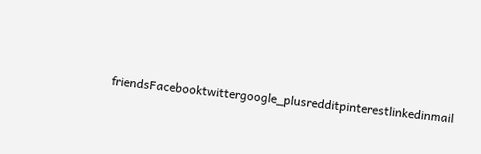friendsFacebooktwittergoogle_plusredditpinterestlinkedinmail